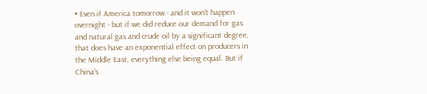• Even if America tomorrow - and it won't happen overnight - but if we did reduce our demand for gas and natural gas and crude oil by a significant degree, that does have an exponential effect on producers in the Middle East, everything else being equal. But if China's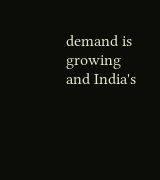demand is growing and India's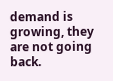demand is growing, they are not going back.